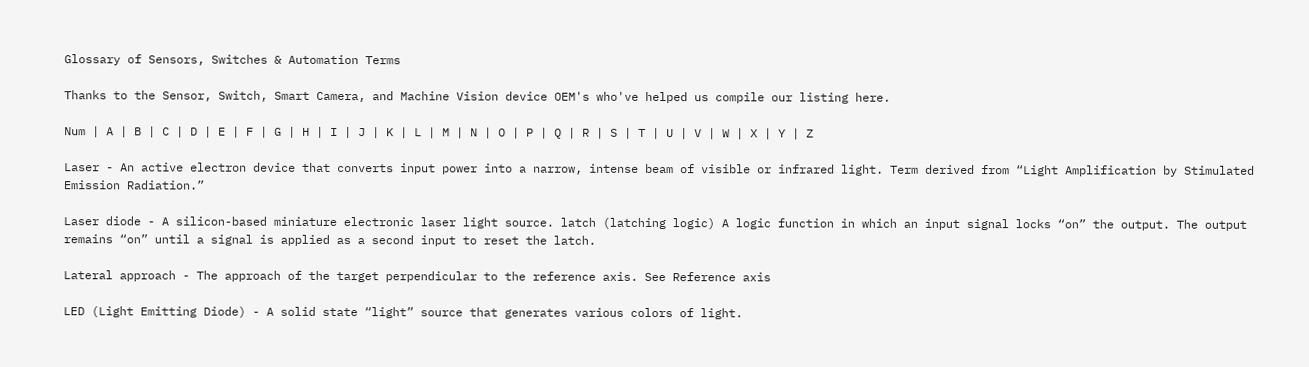Glossary of Sensors, Switches & Automation Terms

Thanks to the Sensor, Switch, Smart Camera, and Machine Vision device OEM's who've helped us compile our listing here.

Num | A | B | C | D | E | F | G | H | I | J | K | L | M | N | O | P | Q | R | S | T | U | V | W | X | Y | Z

Laser - An active electron device that converts input power into a narrow, intense beam of visible or infrared light. Term derived from “Light Amplification by Stimulated Emission Radiation.”

Laser diode - A silicon-based miniature electronic laser light source. latch (latching logic) A logic function in which an input signal locks “on” the output. The output remains “on” until a signal is applied as a second input to reset the latch.

Lateral approach - The approach of the target perpendicular to the reference axis. See Reference axis

LED (Light Emitting Diode) - A solid state “light” source that generates various colors of light.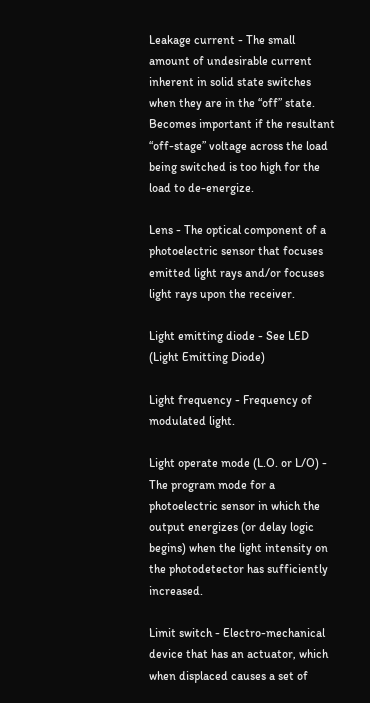Leakage current - The small amount of undesirable current inherent in solid state switches when they are in the “off” state. Becomes important if the resultant “off-stage” voltage across the load being switched is too high for the load to de-energize.

Lens - The optical component of a photoelectric sensor that focuses emitted light rays and/or focuses light rays upon the receiver.

Light emitting diode - See LED (Light Emitting Diode)

Light frequency - Frequency of modulated light.

Light operate mode (L.O. or L/O) - The program mode for a photoelectric sensor in which the output energizes (or delay logic begins) when the light intensity on the photodetector has sufficiently increased.

Limit switch - Electro-mechanical device that has an actuator, which when displaced causes a set of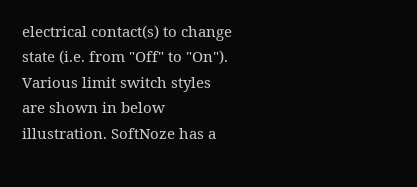electrical contact(s) to change state (i.e. from "Off" to "On"). Various limit switch styles are shown in below illustration. SoftNoze has a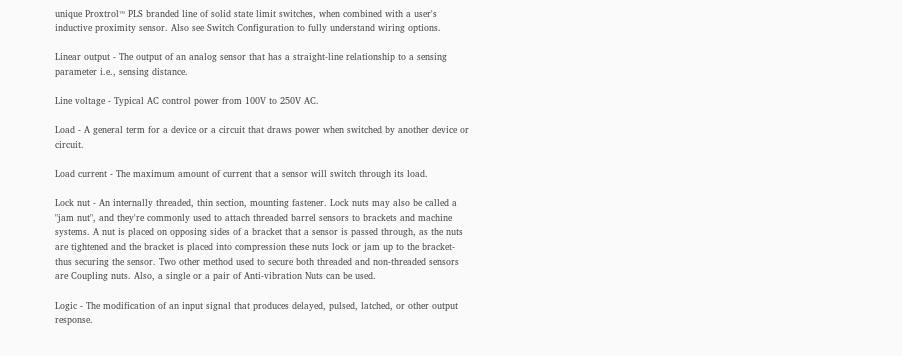unique Proxtrol™ PLS branded line of solid state limit switches, when combined with a user's inductive proximity sensor. Also see Switch Configuration to fully understand wiring options.

Linear output - The output of an analog sensor that has a straight-line relationship to a sensing parameter i.e., sensing distance.

Line voltage - Typical AC control power from 100V to 250V AC.

Load - A general term for a device or a circuit that draws power when switched by another device or circuit.

Load current - The maximum amount of current that a sensor will switch through its load.

Lock nut - An internally threaded, thin section, mounting fastener. Lock nuts may also be called a "jam nut", and they're commonly used to attach threaded barrel sensors to brackets and machine systems. A nut is placed on opposing sides of a bracket that a sensor is passed through, as the nuts are tightened and the bracket is placed into compression these nuts lock or jam up to the bracket- thus securing the sensor. Two other method used to secure both threaded and non-threaded sensors are Coupling nuts. Also, a single or a pair of Anti-vibration Nuts can be used.

Logic - The modification of an input signal that produces delayed, pulsed, latched, or other output response.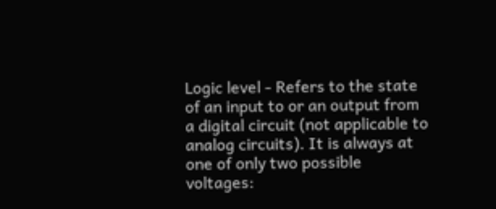Logic level - Refers to the state of an input to or an output from a digital circuit (not applicable to analog circuits). It is always at one of only two possible voltages: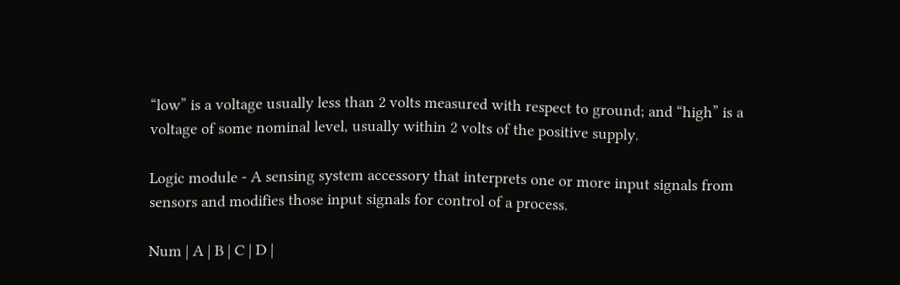“low” is a voltage usually less than 2 volts measured with respect to ground; and “high” is a voltage of some nominal level, usually within 2 volts of the positive supply.

Logic module - A sensing system accessory that interprets one or more input signals from sensors and modifies those input signals for control of a process.

Num | A | B | C | D |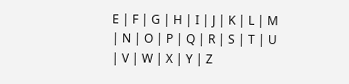E | F | G | H | I | J | K | L | M | N | O | P | Q | R | S | T | U | V | W | X | Y | Z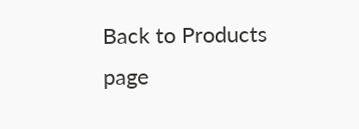Back to Products page